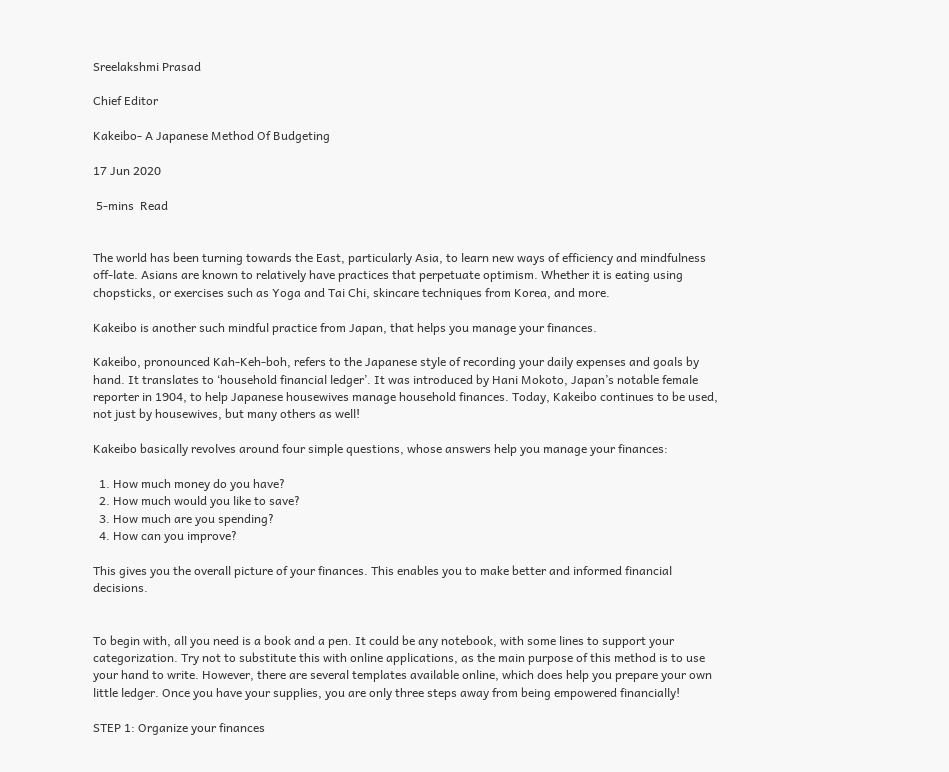Sreelakshmi Prasad

Chief Editor

Kakeibo- A Japanese Method Of Budgeting

17 Jun 2020

 5-mins  Read


The world has been turning towards the East, particularly Asia, to learn new ways of efficiency and mindfulness off-late. Asians are known to relatively have practices that perpetuate optimism. Whether it is eating using chopsticks, or exercises such as Yoga and Tai Chi, skincare techniques from Korea, and more.

Kakeibo is another such mindful practice from Japan, that helps you manage your finances.

Kakeibo, pronounced Kah-Keh-boh, refers to the Japanese style of recording your daily expenses and goals by hand. It translates to ‘household financial ledger’. It was introduced by Hani Mokoto, Japan’s notable female reporter in 1904, to help Japanese housewives manage household finances. Today, Kakeibo continues to be used, not just by housewives, but many others as well!

Kakeibo basically revolves around four simple questions, whose answers help you manage your finances:

  1. How much money do you have?
  2. How much would you like to save?
  3. How much are you spending?
  4. How can you improve?

This gives you the overall picture of your finances. This enables you to make better and informed financial decisions.


To begin with, all you need is a book and a pen. It could be any notebook, with some lines to support your categorization. Try not to substitute this with online applications, as the main purpose of this method is to use your hand to write. However, there are several templates available online, which does help you prepare your own little ledger. Once you have your supplies, you are only three steps away from being empowered financially!

STEP 1: Organize your finances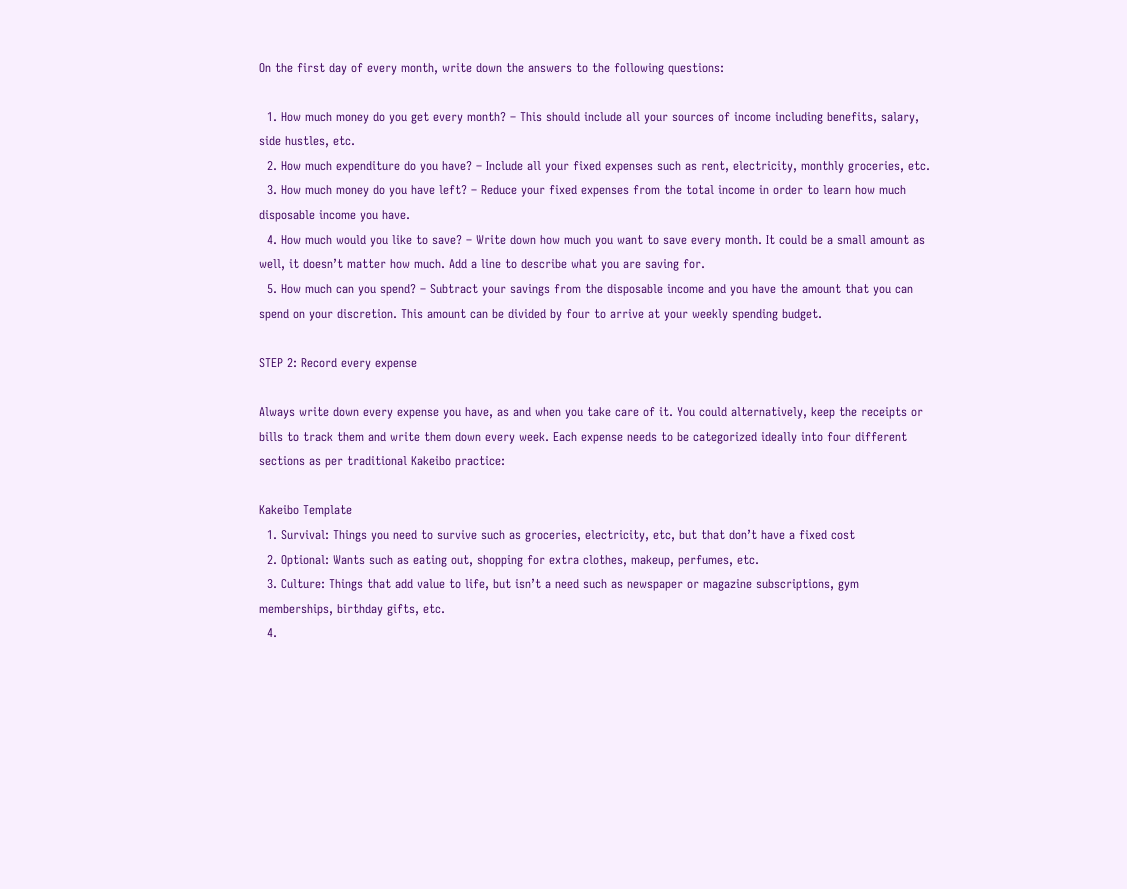On the first day of every month, write down the answers to the following questions:

  1. How much money do you get every month? – This should include all your sources of income including benefits, salary, side hustles, etc.
  2. How much expenditure do you have? – Include all your fixed expenses such as rent, electricity, monthly groceries, etc.
  3. How much money do you have left? – Reduce your fixed expenses from the total income in order to learn how much disposable income you have.
  4. How much would you like to save? – Write down how much you want to save every month. It could be a small amount as well, it doesn’t matter how much. Add a line to describe what you are saving for.
  5. How much can you spend? – Subtract your savings from the disposable income and you have the amount that you can spend on your discretion. This amount can be divided by four to arrive at your weekly spending budget.

STEP 2: Record every expense

Always write down every expense you have, as and when you take care of it. You could alternatively, keep the receipts or bills to track them and write them down every week. Each expense needs to be categorized ideally into four different sections as per traditional Kakeibo practice:

Kakeibo Template
  1. Survival: Things you need to survive such as groceries, electricity, etc, but that don’t have a fixed cost
  2. Optional: Wants such as eating out, shopping for extra clothes, makeup, perfumes, etc.
  3. Culture: Things that add value to life, but isn’t a need such as newspaper or magazine subscriptions, gym memberships, birthday gifts, etc.
  4.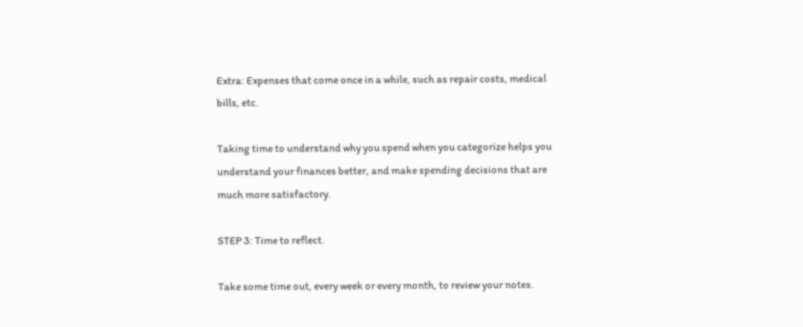Extra: Expenses that come once in a while, such as repair costs, medical bills, etc.

Taking time to understand why you spend when you categorize helps you understand your finances better, and make spending decisions that are much more satisfactory.

STEP 3: Time to reflect.

Take some time out, every week or every month, to review your notes.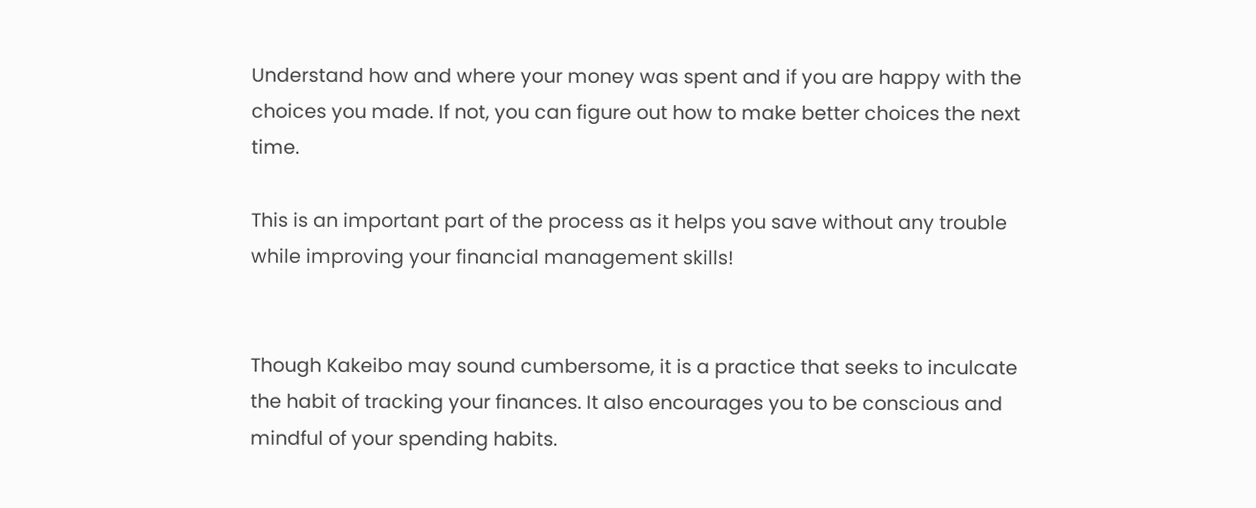Understand how and where your money was spent and if you are happy with the choices you made. If not, you can figure out how to make better choices the next time.

This is an important part of the process as it helps you save without any trouble while improving your financial management skills!


Though Kakeibo may sound cumbersome, it is a practice that seeks to inculcate the habit of tracking your finances. It also encourages you to be conscious and mindful of your spending habits.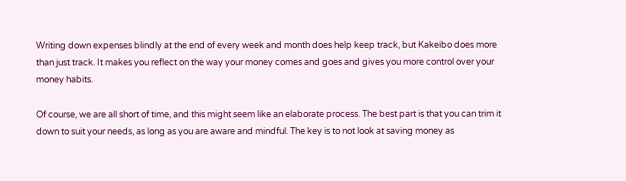Writing down expenses blindly at the end of every week and month does help keep track, but Kakeibo does more than just track. It makes you reflect on the way your money comes and goes and gives you more control over your money habits.

Of course, we are all short of time, and this might seem like an elaborate process. The best part is that you can trim it down to suit your needs, as long as you are aware and mindful. The key is to not look at saving money as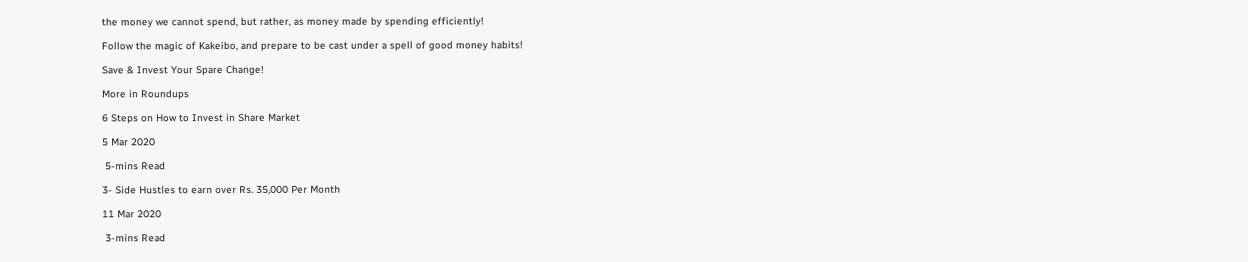the money we cannot spend, but rather, as money made by spending efficiently!

Follow the magic of Kakeibo, and prepare to be cast under a spell of good money habits!

Save & Invest Your Spare Change!

More in Roundups

6 Steps on How to Invest in Share Market

5 Mar 2020

 5-mins Read

3- Side Hustles to earn over Rs. 35,000 Per Month

11 Mar 2020

 3-mins Read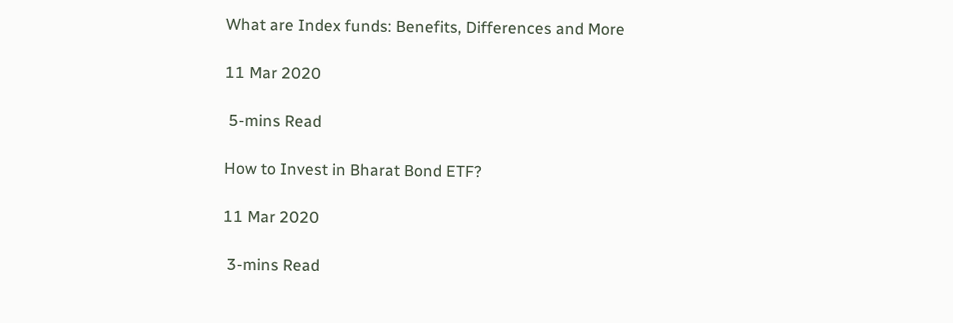What are Index funds: Benefits, Differences and More

11 Mar 2020

 5-mins Read

How to Invest in Bharat Bond ETF?

11 Mar 2020

 3-mins Read